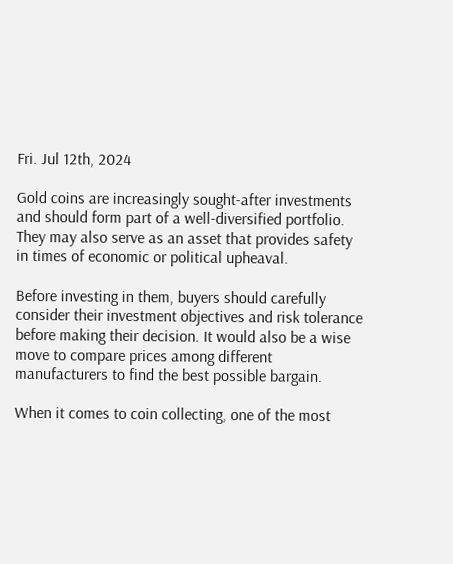Fri. Jul 12th, 2024

Gold coins are increasingly sought-after investments and should form part of a well-diversified portfolio. They may also serve as an asset that provides safety in times of economic or political upheaval.

Before investing in them, buyers should carefully consider their investment objectives and risk tolerance before making their decision. It would also be a wise move to compare prices among different manufacturers to find the best possible bargain.

When it comes to coin collecting, one of the most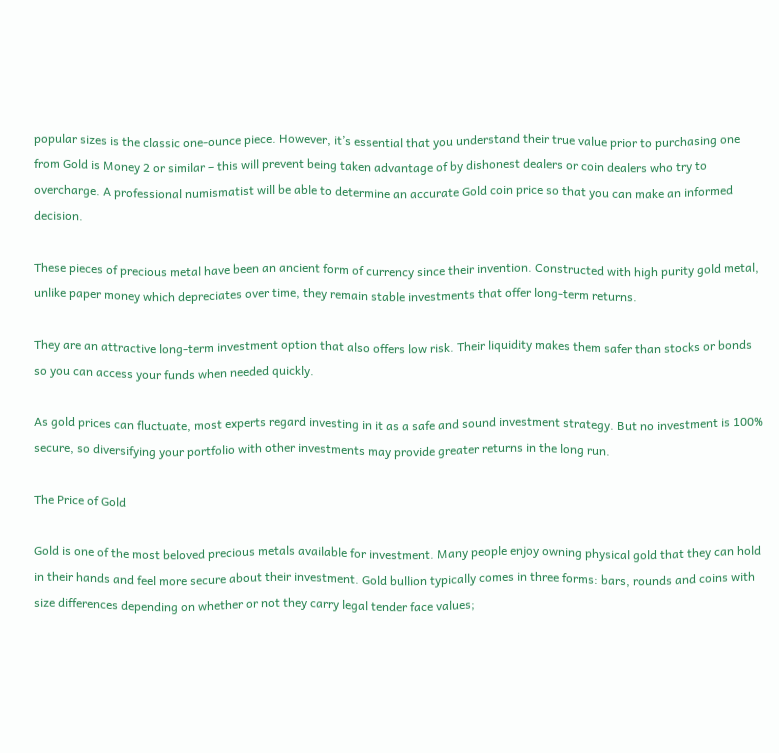popular sizes is the classic one-ounce piece. However, it’s essential that you understand their true value prior to purchasing one from Gold is Money 2 or similar – this will prevent being taken advantage of by dishonest dealers or coin dealers who try to overcharge. A professional numismatist will be able to determine an accurate Gold coin price so that you can make an informed decision.

These pieces of precious metal have been an ancient form of currency since their invention. Constructed with high purity gold metal, unlike paper money which depreciates over time, they remain stable investments that offer long-term returns.

They are an attractive long-term investment option that also offers low risk. Their liquidity makes them safer than stocks or bonds so you can access your funds when needed quickly.

As gold prices can fluctuate, most experts regard investing in it as a safe and sound investment strategy. But no investment is 100% secure, so diversifying your portfolio with other investments may provide greater returns in the long run.

The Price of Gold

Gold is one of the most beloved precious metals available for investment. Many people enjoy owning physical gold that they can hold in their hands and feel more secure about their investment. Gold bullion typically comes in three forms: bars, rounds and coins with size differences depending on whether or not they carry legal tender face values;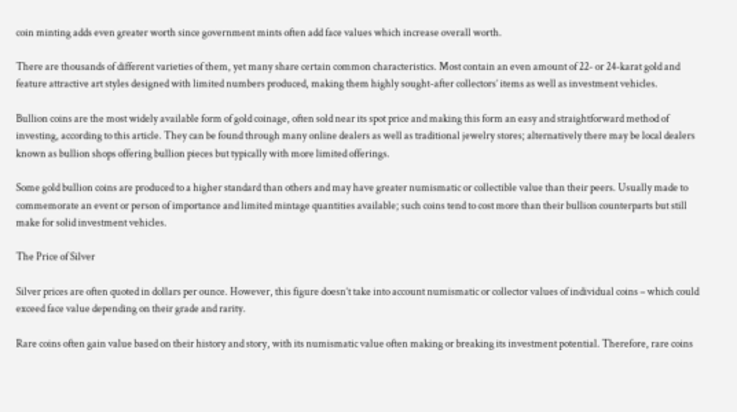coin minting adds even greater worth since government mints often add face values which increase overall worth.

There are thousands of different varieties of them, yet many share certain common characteristics. Most contain an even amount of 22- or 24-karat gold and feature attractive art styles designed with limited numbers produced, making them highly sought-after collectors’ items as well as investment vehicles.

Bullion coins are the most widely available form of gold coinage, often sold near its spot price and making this form an easy and straightforward method of investing, according to this article. They can be found through many online dealers as well as traditional jewelry stores; alternatively there may be local dealers known as bullion shops offering bullion pieces but typically with more limited offerings.

Some gold bullion coins are produced to a higher standard than others and may have greater numismatic or collectible value than their peers. Usually made to commemorate an event or person of importance and limited mintage quantities available; such coins tend to cost more than their bullion counterparts but still make for solid investment vehicles.

The Price of Silver

Silver prices are often quoted in dollars per ounce. However, this figure doesn’t take into account numismatic or collector values of individual coins – which could exceed face value depending on their grade and rarity.

Rare coins often gain value based on their history and story, with its numismatic value often making or breaking its investment potential. Therefore, rare coins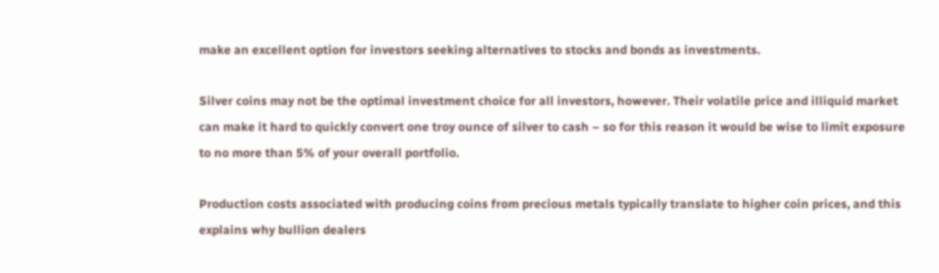make an excellent option for investors seeking alternatives to stocks and bonds as investments.

Silver coins may not be the optimal investment choice for all investors, however. Their volatile price and illiquid market can make it hard to quickly convert one troy ounce of silver to cash – so for this reason it would be wise to limit exposure to no more than 5% of your overall portfolio.

Production costs associated with producing coins from precious metals typically translate to higher coin prices, and this explains why bullion dealers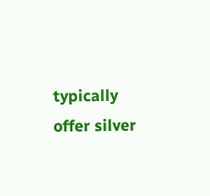typically offer silver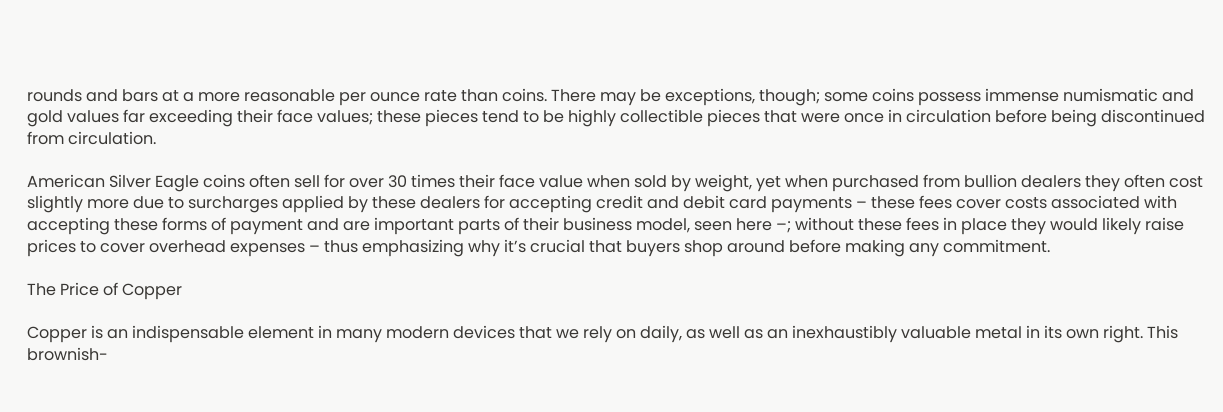rounds and bars at a more reasonable per ounce rate than coins. There may be exceptions, though; some coins possess immense numismatic and gold values far exceeding their face values; these pieces tend to be highly collectible pieces that were once in circulation before being discontinued from circulation.

American Silver Eagle coins often sell for over 30 times their face value when sold by weight, yet when purchased from bullion dealers they often cost slightly more due to surcharges applied by these dealers for accepting credit and debit card payments – these fees cover costs associated with accepting these forms of payment and are important parts of their business model, seen here –; without these fees in place they would likely raise prices to cover overhead expenses – thus emphasizing why it’s crucial that buyers shop around before making any commitment.

The Price of Copper

Copper is an indispensable element in many modern devices that we rely on daily, as well as an inexhaustibly valuable metal in its own right. This brownish-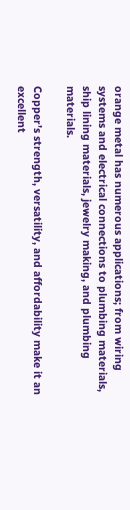orange metal has numerous applications; from wiring systems and electrical connections to plumbing materials, ship lining materials, jewelry making, and plumbing materials.

Copper’s strength, versatility, and affordability make it an excellent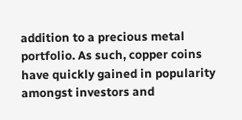addition to a precious metal portfolio. As such, copper coins have quickly gained in popularity amongst investors and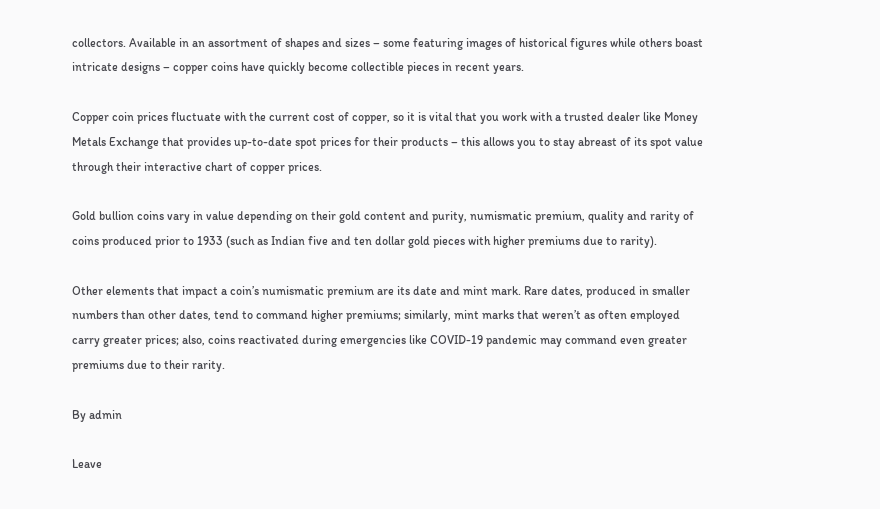collectors. Available in an assortment of shapes and sizes – some featuring images of historical figures while others boast intricate designs – copper coins have quickly become collectible pieces in recent years.

Copper coin prices fluctuate with the current cost of copper, so it is vital that you work with a trusted dealer like Money Metals Exchange that provides up-to-date spot prices for their products – this allows you to stay abreast of its spot value through their interactive chart of copper prices.

Gold bullion coins vary in value depending on their gold content and purity, numismatic premium, quality and rarity of coins produced prior to 1933 (such as Indian five and ten dollar gold pieces with higher premiums due to rarity).

Other elements that impact a coin’s numismatic premium are its date and mint mark. Rare dates, produced in smaller numbers than other dates, tend to command higher premiums; similarly, mint marks that weren’t as often employed carry greater prices; also, coins reactivated during emergencies like COVID-19 pandemic may command even greater premiums due to their rarity.

By admin

Leave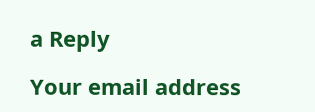a Reply

Your email address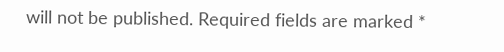will not be published. Required fields are marked *